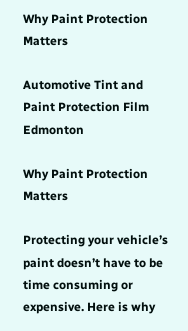Why Paint Protection Matters

Automotive Tint and Paint Protection Film Edmonton

Why Paint Protection Matters

Protecting your vehicle’s paint doesn’t have to be time consuming or expensive. Here is why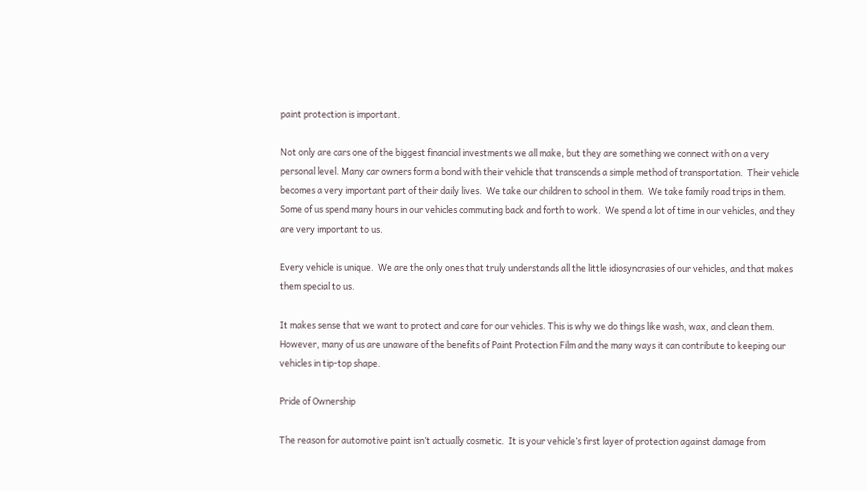paint protection is important.

Not only are cars one of the biggest financial investments we all make, but they are something we connect with on a very personal level. Many car owners form a bond with their vehicle that transcends a simple method of transportation.  Their vehicle becomes a very important part of their daily lives.  We take our children to school in them.  We take family road trips in them.  Some of us spend many hours in our vehicles commuting back and forth to work.  We spend a lot of time in our vehicles, and they are very important to us.

Every vehicle is unique.  We are the only ones that truly understands all the little idiosyncrasies of our vehicles, and that makes them special to us.

It makes sense that we want to protect and care for our vehicles. This is why we do things like wash, wax, and clean them. However, many of us are unaware of the benefits of Paint Protection Film and the many ways it can contribute to keeping our vehicles in tip-top shape.

Pride of Ownership

The reason for automotive paint isn’t actually cosmetic.  It is your vehicle’s first layer of protection against damage from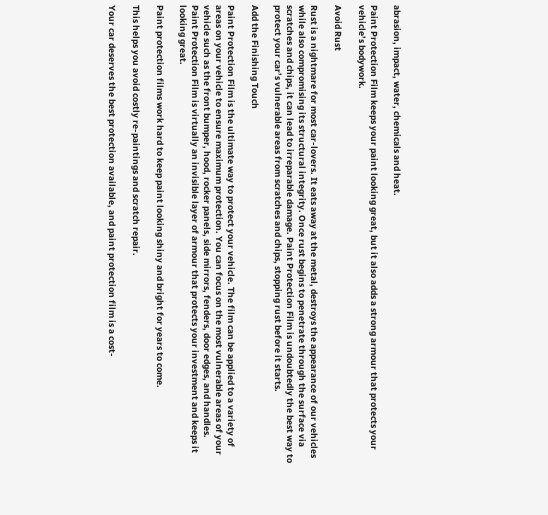abrasion, impact, water, chemicals and heat.

Paint Protection Film keeps your paint looking great, but it also adds a strong armour that protects your vehicle’s bodywork.

Avoid Rust

Rust is a nightmare for most car-lovers. It eats away at the metal, destroys the appearance of our vehicles while also compromising its structural integrity. Once rust begins to penetrate through the surface via scratches and chips, it can lead to irreparable damage. Paint Protection Film is undoubtedly the best way to protect your car’s vulnerable areas from scratches and chips, stopping rust before it starts.

Add the Finishing Touch

Paint Protection Film is the ultimate way to protect your vehicle. The film can be applied to a variety of areas on your vehicle to ensure maximum protection. You can focus on the most vulnerable areas of your vehicle such as the front bumper, hood, rocker panels, side mirrors, fenders, door edges, and handles. Paint Protection Film is virtually an invisible layer of armour that protects your investment and keeps it looking great.

Paint protection films work hard to keep paint looking shiny and bright for years to come.

This helps you avoid costly re-paintings and scratch repair.

Your car deserves the best protection available, and paint protection film is a cost-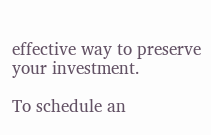effective way to preserve your investment.

To schedule an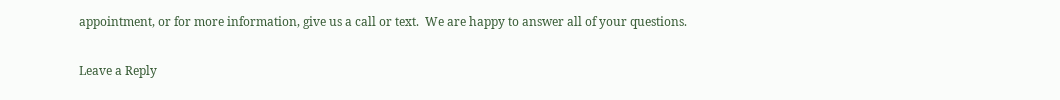appointment, or for more information, give us a call or text.  We are happy to answer all of your questions.

Leave a Reply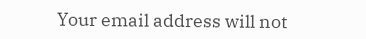Your email address will not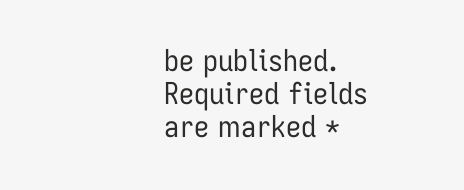be published. Required fields are marked *